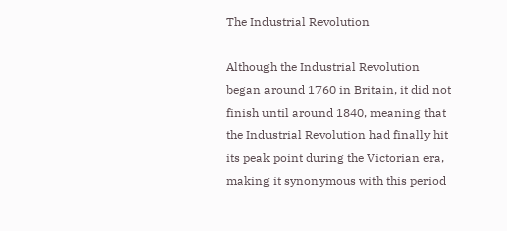The Industrial Revolution

Although the Industrial Revolution began around 1760 in Britain, it did not finish until around 1840, meaning that the Industrial Revolution had finally hit its peak point during the Victorian era, making it synonymous with this period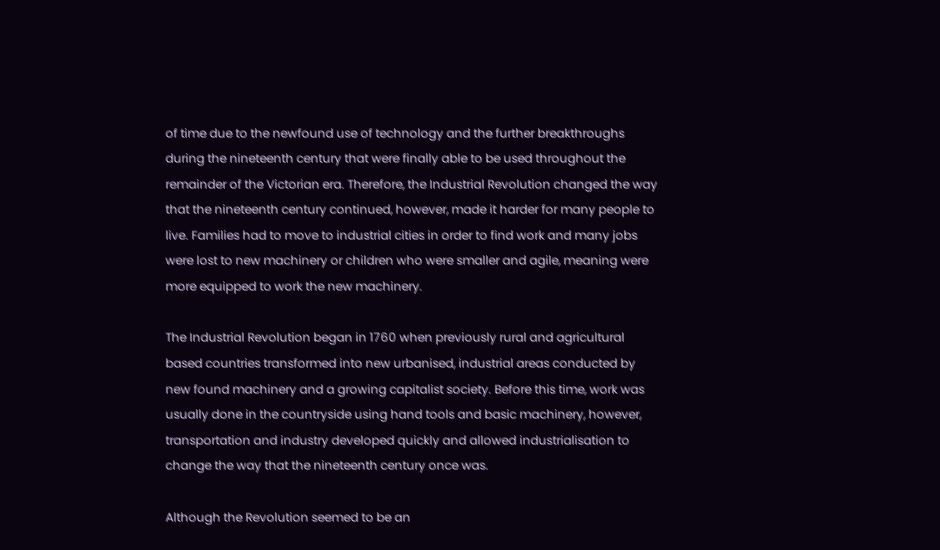of time due to the newfound use of technology and the further breakthroughs during the nineteenth century that were finally able to be used throughout the remainder of the Victorian era. Therefore, the Industrial Revolution changed the way that the nineteenth century continued, however, made it harder for many people to live. Families had to move to industrial cities in order to find work and many jobs were lost to new machinery or children who were smaller and agile, meaning were more equipped to work the new machinery.

The Industrial Revolution began in 1760 when previously rural and agricultural based countries transformed into new urbanised, industrial areas conducted by new found machinery and a growing capitalist society. Before this time, work was usually done in the countryside using hand tools and basic machinery, however, transportation and industry developed quickly and allowed industrialisation to change the way that the nineteenth century once was.

Although the Revolution seemed to be an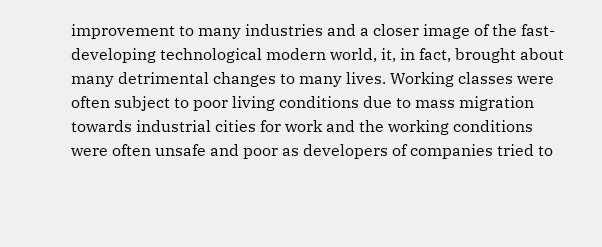improvement to many industries and a closer image of the fast-developing technological modern world, it, in fact, brought about many detrimental changes to many lives. Working classes were often subject to poor living conditions due to mass migration towards industrial cities for work and the working conditions were often unsafe and poor as developers of companies tried to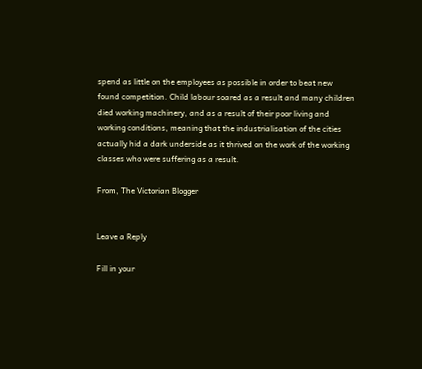spend as little on the employees as possible in order to beat new found competition. Child labour soared as a result and many children died working machinery, and as a result of their poor living and working conditions, meaning that the industrialisation of the cities actually hid a dark underside as it thrived on the work of the working classes who were suffering as a result.

From, The Victorian Blogger


Leave a Reply

Fill in your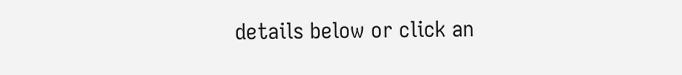details below or click an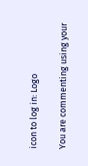icon to log in: Logo

You are commenting using your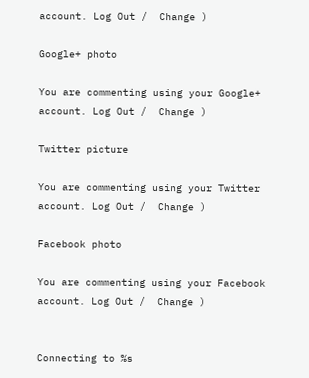account. Log Out /  Change )

Google+ photo

You are commenting using your Google+ account. Log Out /  Change )

Twitter picture

You are commenting using your Twitter account. Log Out /  Change )

Facebook photo

You are commenting using your Facebook account. Log Out /  Change )


Connecting to %s